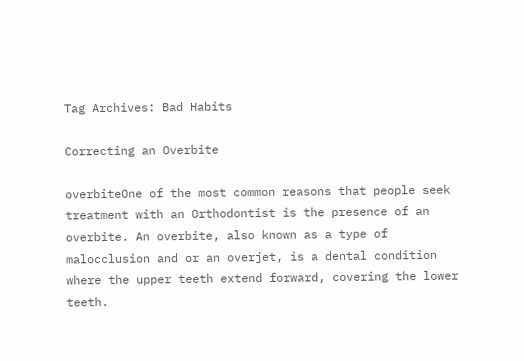Tag Archives: Bad Habits

Correcting an Overbite

overbiteOne of the most common reasons that people seek treatment with an Orthodontist is the presence of an overbite. An overbite, also known as a type of malocclusion and or an overjet, is a dental condition where the upper teeth extend forward, covering the lower teeth.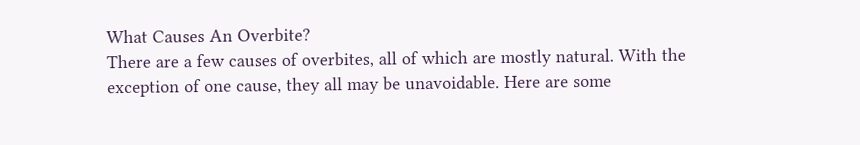What Causes An Overbite?
There are a few causes of overbites, all of which are mostly natural. With the exception of one cause, they all may be unavoidable. Here are some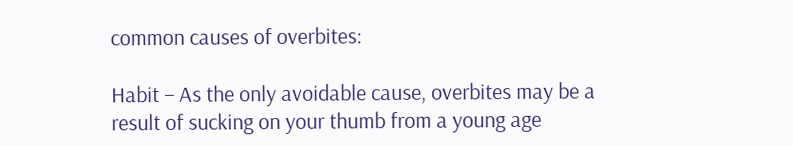common causes of overbites:

Habit – As the only avoidable cause, overbites may be a result of sucking on your thumb from a young age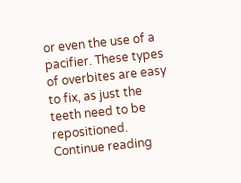or even the use of a pacifier. These types of overbites are easy to fix, as just the teeth need to be repositioned. Continue reading